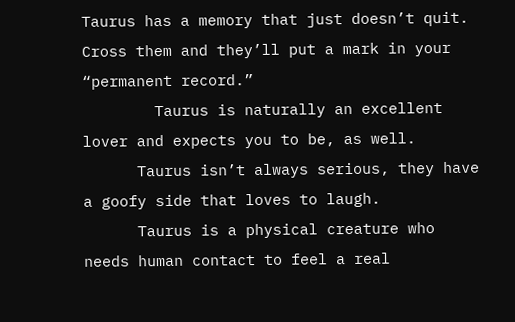Taurus has a memory that just doesn’t quit. Cross them and they’ll put a mark in your “permanent record.”
        Taurus is naturally an excellent lover and expects you to be, as well.
      Taurus isn’t always serious, they have a goofy side that loves to laugh.
      Taurus is a physical creature who needs human contact to feel a real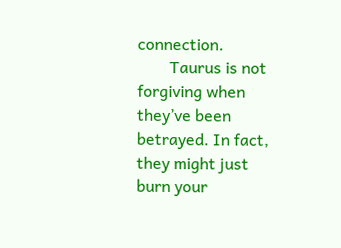connection.
        Taurus is not forgiving when they’ve been betrayed. In fact, they might just burn your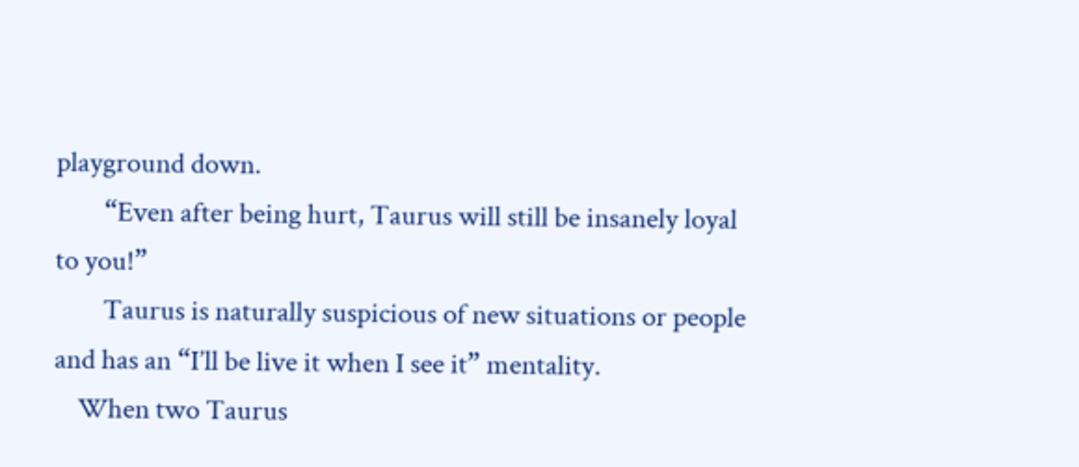playground down.
        “Even after being hurt, Taurus will still be insanely loyal to you!”
        Taurus is naturally suspicious of new situations or people and has an “I’ll be live it when I see it” mentality.
    When two Taurus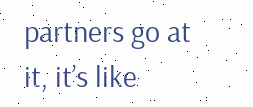partners go at it, it’s like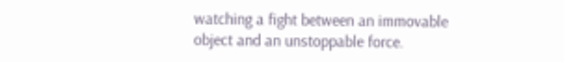watching a fight between an immovable object and an unstoppable force.